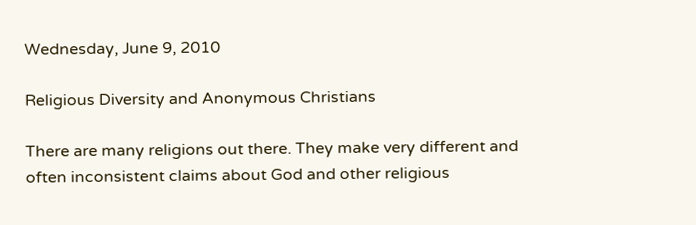Wednesday, June 9, 2010

Religious Diversity and Anonymous Christians

There are many religions out there. They make very different and often inconsistent claims about God and other religious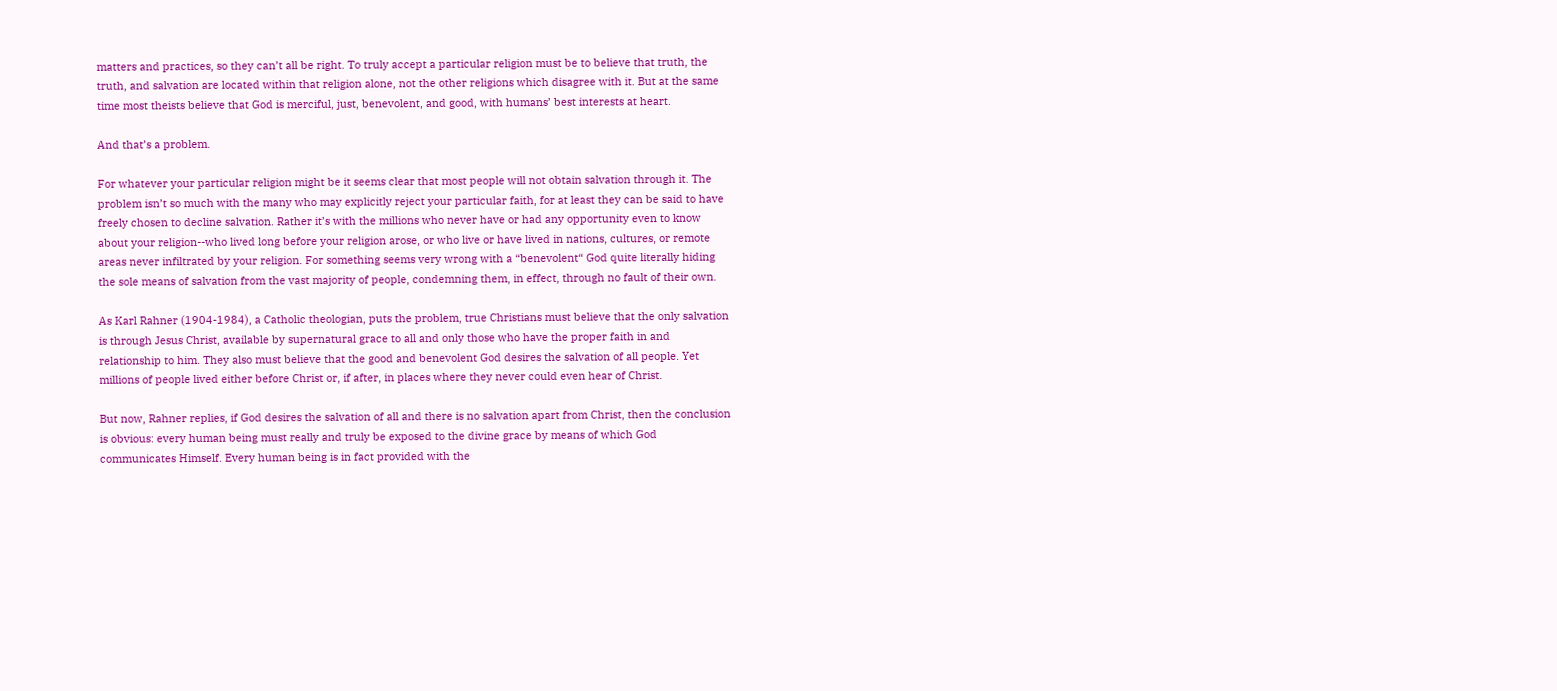matters and practices, so they can’t all be right. To truly accept a particular religion must be to believe that truth, the truth, and salvation are located within that religion alone, not the other religions which disagree with it. But at the same time most theists believe that God is merciful, just, benevolent, and good, with humans’ best interests at heart.

And that’s a problem.

For whatever your particular religion might be it seems clear that most people will not obtain salvation through it. The problem isn’t so much with the many who may explicitly reject your particular faith, for at least they can be said to have freely chosen to decline salvation. Rather it’s with the millions who never have or had any opportunity even to know about your religion--who lived long before your religion arose, or who live or have lived in nations, cultures, or remote areas never infiltrated by your religion. For something seems very wrong with a “benevolent“ God quite literally hiding the sole means of salvation from the vast majority of people, condemning them, in effect, through no fault of their own.

As Karl Rahner (1904-1984), a Catholic theologian, puts the problem, true Christians must believe that the only salvation is through Jesus Christ, available by supernatural grace to all and only those who have the proper faith in and relationship to him. They also must believe that the good and benevolent God desires the salvation of all people. Yet millions of people lived either before Christ or, if after, in places where they never could even hear of Christ.

But now, Rahner replies, if God desires the salvation of all and there is no salvation apart from Christ, then the conclusion is obvious: every human being must really and truly be exposed to the divine grace by means of which God communicates Himself. Every human being is in fact provided with the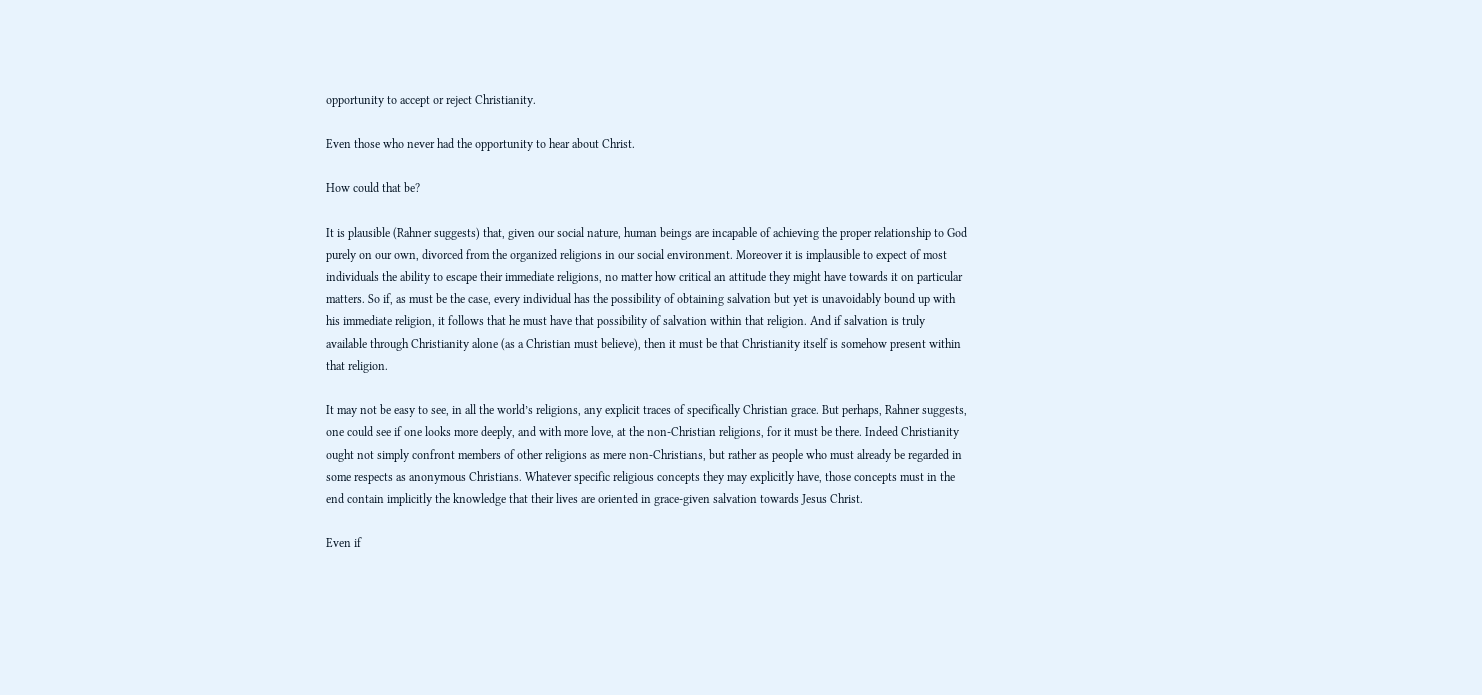opportunity to accept or reject Christianity.

Even those who never had the opportunity to hear about Christ.

How could that be?

It is plausible (Rahner suggests) that, given our social nature, human beings are incapable of achieving the proper relationship to God purely on our own, divorced from the organized religions in our social environment. Moreover it is implausible to expect of most individuals the ability to escape their immediate religions, no matter how critical an attitude they might have towards it on particular matters. So if, as must be the case, every individual has the possibility of obtaining salvation but yet is unavoidably bound up with his immediate religion, it follows that he must have that possibility of salvation within that religion. And if salvation is truly available through Christianity alone (as a Christian must believe), then it must be that Christianity itself is somehow present within that religion.

It may not be easy to see, in all the world’s religions, any explicit traces of specifically Christian grace. But perhaps, Rahner suggests, one could see if one looks more deeply, and with more love, at the non-Christian religions, for it must be there. Indeed Christianity ought not simply confront members of other religions as mere non-Christians, but rather as people who must already be regarded in some respects as anonymous Christians. Whatever specific religious concepts they may explicitly have, those concepts must in the end contain implicitly the knowledge that their lives are oriented in grace-given salvation towards Jesus Christ.

Even if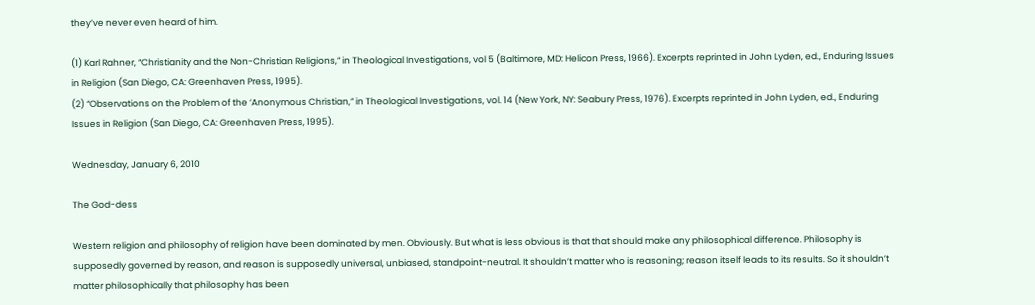they’ve never even heard of him.

(1) Karl Rahner, “Christianity and the Non-Christian Religions,” in Theological Investigations, vol 5 (Baltimore, MD: Helicon Press, 1966). Excerpts reprinted in John Lyden, ed., Enduring Issues in Religion (San Diego, CA: Greenhaven Press, 1995).
(2) “Observations on the Problem of the ‘Anonymous Christian,” in Theological Investigations, vol. 14 (New York, NY: Seabury Press, 1976). Excerpts reprinted in John Lyden, ed., Enduring Issues in Religion (San Diego, CA: Greenhaven Press, 1995).

Wednesday, January 6, 2010

The God-dess

Western religion and philosophy of religion have been dominated by men. Obviously. But what is less obvious is that that should make any philosophical difference. Philosophy is supposedly governed by reason, and reason is supposedly universal, unbiased, standpoint-neutral. It shouldn’t matter who is reasoning; reason itself leads to its results. So it shouldn’t matter philosophically that philosophy has been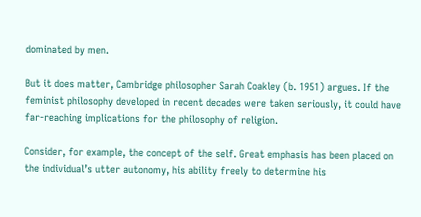dominated by men.

But it does matter, Cambridge philosopher Sarah Coakley (b. 1951) argues. If the feminist philosophy developed in recent decades were taken seriously, it could have far-reaching implications for the philosophy of religion.

Consider, for example, the concept of the self. Great emphasis has been placed on the individual’s utter autonomy, his ability freely to determine his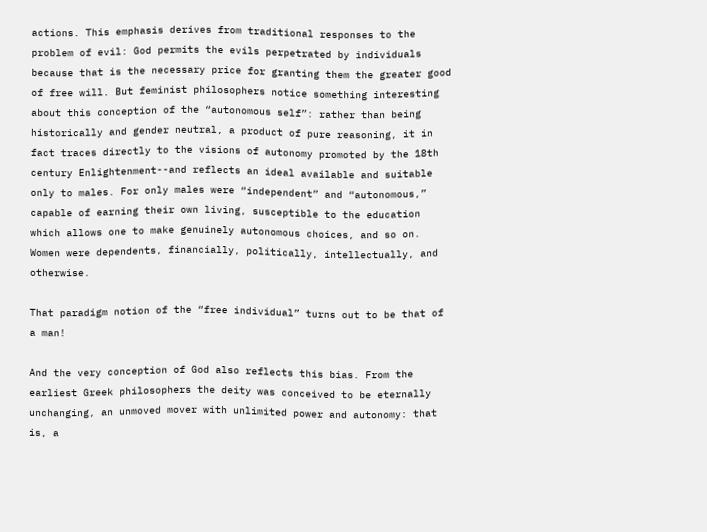actions. This emphasis derives from traditional responses to the problem of evil: God permits the evils perpetrated by individuals because that is the necessary price for granting them the greater good of free will. But feminist philosophers notice something interesting about this conception of the “autonomous self”: rather than being historically and gender neutral, a product of pure reasoning, it in fact traces directly to the visions of autonomy promoted by the 18th century Enlightenment--and reflects an ideal available and suitable only to males. For only males were “independent” and “autonomous,” capable of earning their own living, susceptible to the education which allows one to make genuinely autonomous choices, and so on. Women were dependents, financially, politically, intellectually, and otherwise.

That paradigm notion of the “free individual” turns out to be that of a man!

And the very conception of God also reflects this bias. From the earliest Greek philosophers the deity was conceived to be eternally unchanging, an unmoved mover with unlimited power and autonomy: that is, a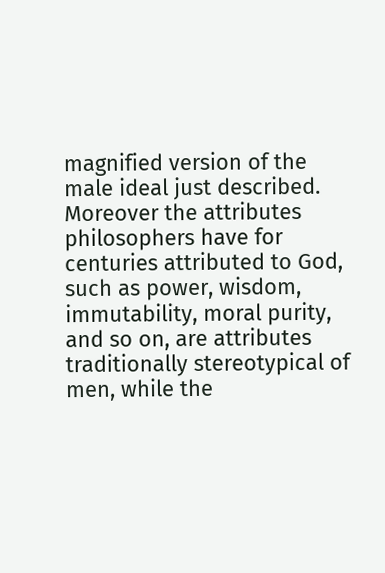magnified version of the male ideal just described. Moreover the attributes philosophers have for centuries attributed to God, such as power, wisdom, immutability, moral purity, and so on, are attributes traditionally stereotypical of men, while the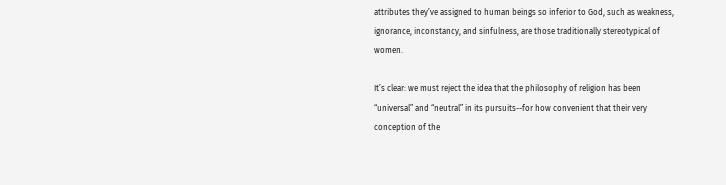attributes they’ve assigned to human beings so inferior to God, such as weakness, ignorance, inconstancy, and sinfulness, are those traditionally stereotypical of women.

It’s clear: we must reject the idea that the philosophy of religion has been “universal” and “neutral” in its pursuits--for how convenient that their very conception of the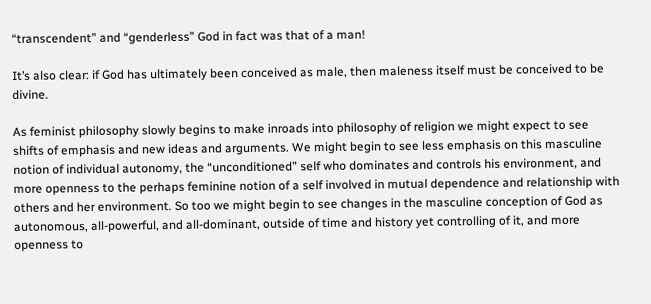“transcendent” and “genderless” God in fact was that of a man!

It’s also clear: if God has ultimately been conceived as male, then maleness itself must be conceived to be divine.

As feminist philosophy slowly begins to make inroads into philosophy of religion we might expect to see shifts of emphasis and new ideas and arguments. We might begin to see less emphasis on this masculine notion of individual autonomy, the “unconditioned” self who dominates and controls his environment, and more openness to the perhaps feminine notion of a self involved in mutual dependence and relationship with others and her environment. So too we might begin to see changes in the masculine conception of God as autonomous, all-powerful, and all-dominant, outside of time and history yet controlling of it, and more openness to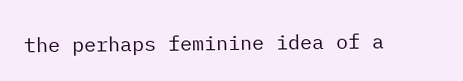the perhaps feminine idea of a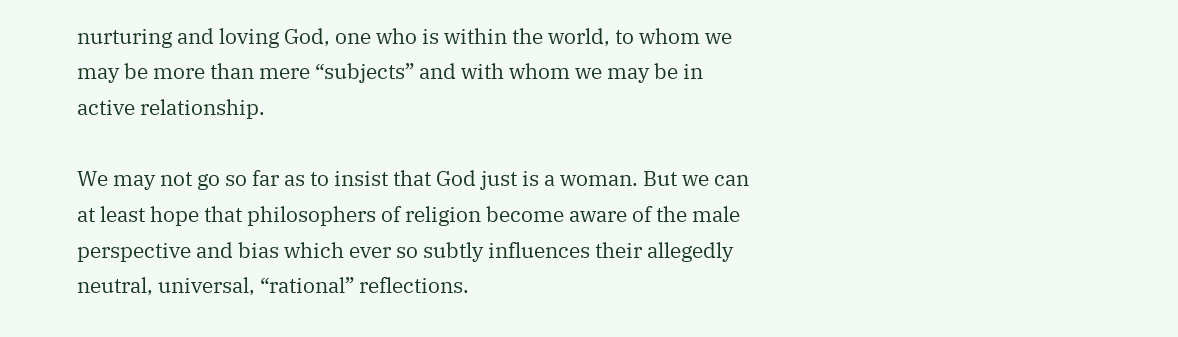nurturing and loving God, one who is within the world, to whom we may be more than mere “subjects” and with whom we may be in active relationship.

We may not go so far as to insist that God just is a woman. But we can at least hope that philosophers of religion become aware of the male perspective and bias which ever so subtly influences their allegedly neutral, universal, “rational” reflections.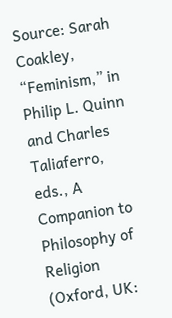Source: Sarah Coakley, “Feminism,” in Philip L. Quinn and Charles Taliaferro, eds., A Companion to Philosophy of Religion (Oxford, UK: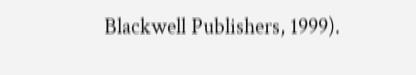Blackwell Publishers, 1999).